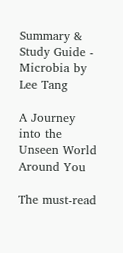Summary & Study Guide - Microbia by Lee Tang

A Journey into the Unseen World Around You

The must-read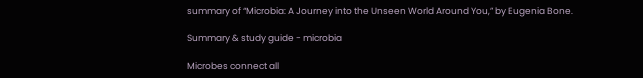summary of “Microbia: A Journey into the Unseen World Around You,” by Eugenia Bone.

Summary & study guide - microbia

Microbes connect all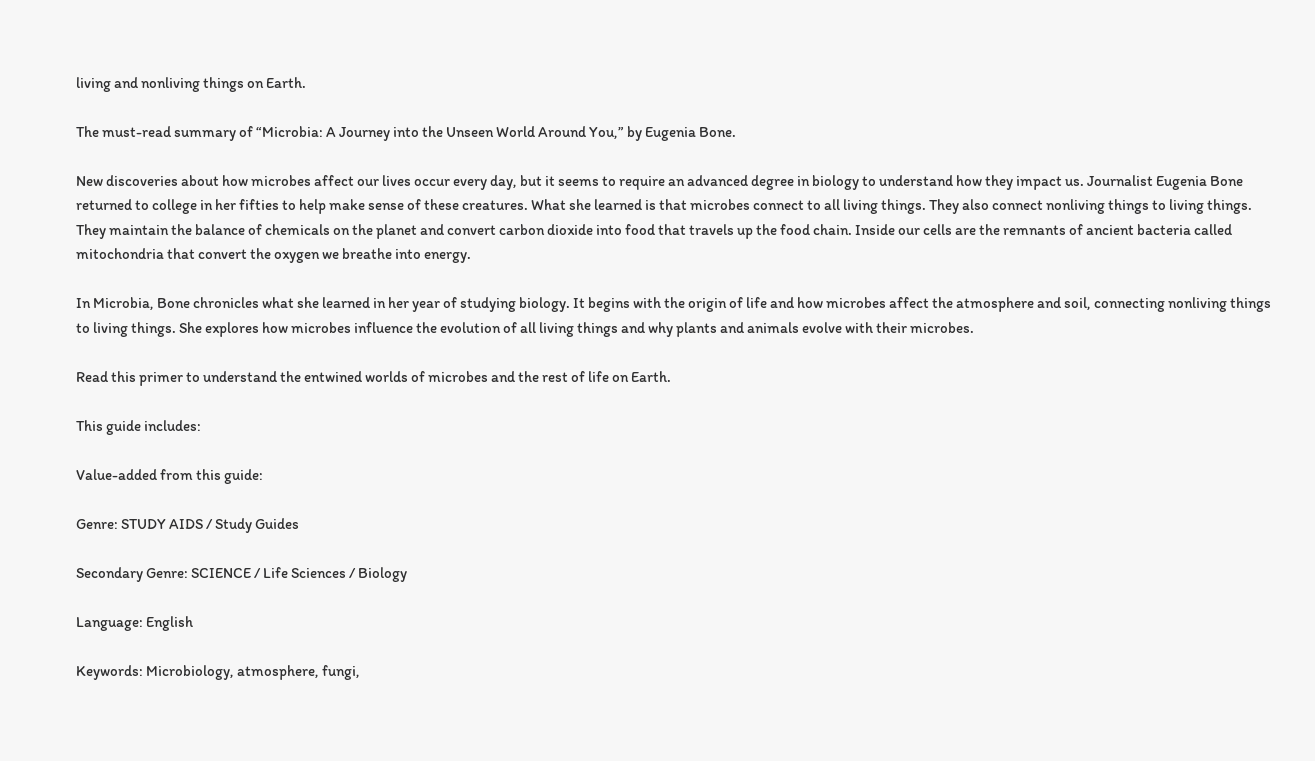living and nonliving things on Earth.

The must-read summary of “Microbia: A Journey into the Unseen World Around You,” by Eugenia Bone.

New discoveries about how microbes affect our lives occur every day, but it seems to require an advanced degree in biology to understand how they impact us. Journalist Eugenia Bone returned to college in her fifties to help make sense of these creatures. What she learned is that microbes connect to all living things. They also connect nonliving things to living things. They maintain the balance of chemicals on the planet and convert carbon dioxide into food that travels up the food chain. Inside our cells are the remnants of ancient bacteria called mitochondria that convert the oxygen we breathe into energy.

In Microbia, Bone chronicles what she learned in her year of studying biology. It begins with the origin of life and how microbes affect the atmosphere and soil, connecting nonliving things to living things. She explores how microbes influence the evolution of all living things and why plants and animals evolve with their microbes.

Read this primer to understand the entwined worlds of microbes and the rest of life on Earth.

This guide includes:

Value-added from this guide:

Genre: STUDY AIDS / Study Guides

Secondary Genre: SCIENCE / Life Sciences / Biology

Language: English

Keywords: Microbiology, atmosphere, fungi,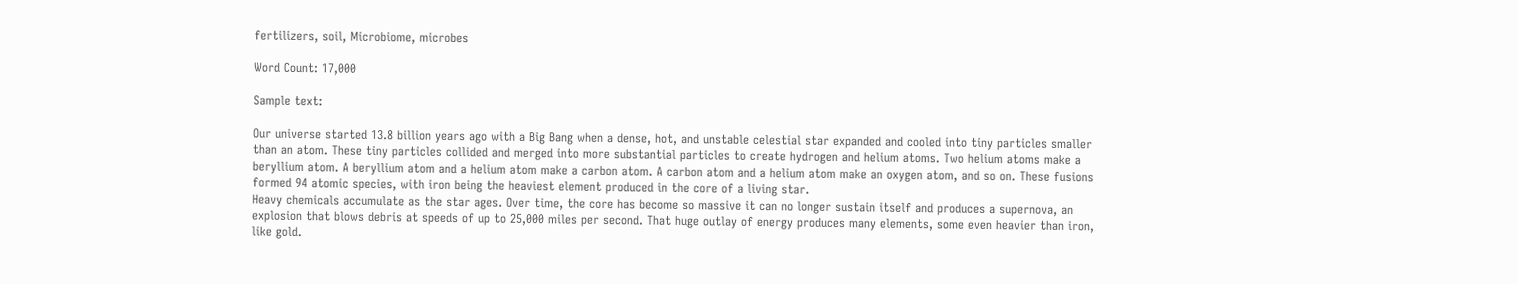fertilizers, soil, Microbiome, microbes

Word Count: 17,000

Sample text:

Our universe started 13.8 billion years ago with a Big Bang when a dense, hot, and unstable celestial star expanded and cooled into tiny particles smaller than an atom. These tiny particles collided and merged into more substantial particles to create hydrogen and helium atoms. Two helium atoms make a beryllium atom. A beryllium atom and a helium atom make a carbon atom. A carbon atom and a helium atom make an oxygen atom, and so on. These fusions formed 94 atomic species, with iron being the heaviest element produced in the core of a living star.
Heavy chemicals accumulate as the star ages. Over time, the core has become so massive it can no longer sustain itself and produces a supernova, an explosion that blows debris at speeds of up to 25,000 miles per second. That huge outlay of energy produces many elements, some even heavier than iron, like gold.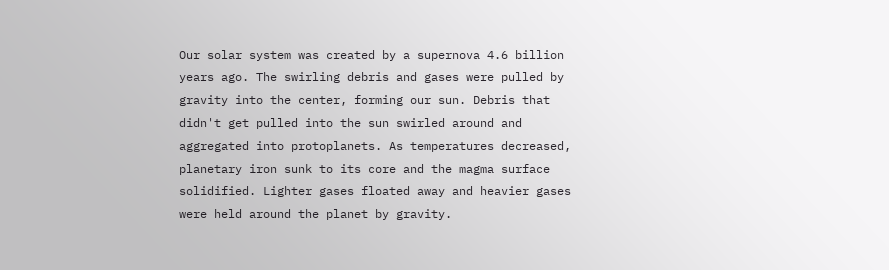Our solar system was created by a supernova 4.6 billion years ago. The swirling debris and gases were pulled by gravity into the center, forming our sun. Debris that didn't get pulled into the sun swirled around and aggregated into protoplanets. As temperatures decreased, planetary iron sunk to its core and the magma surface solidified. Lighter gases floated away and heavier gases were held around the planet by gravity.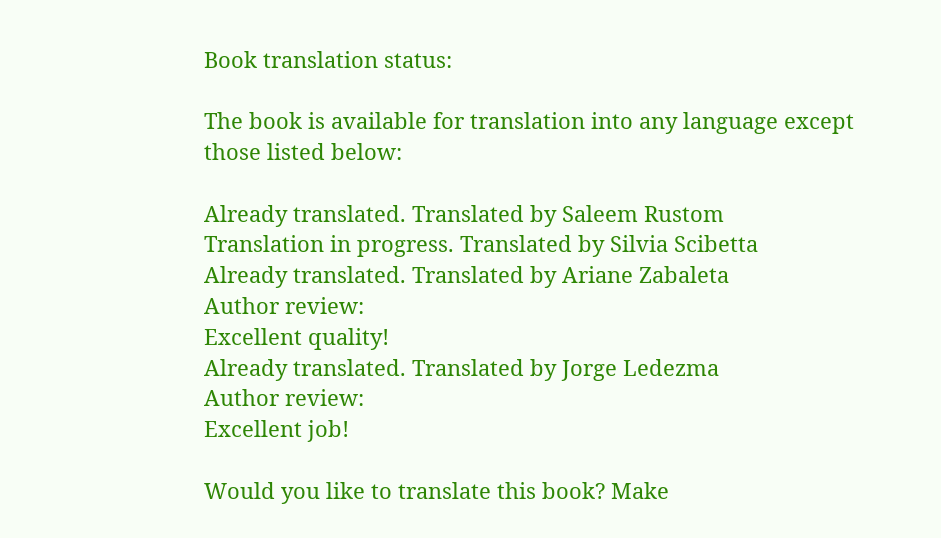Book translation status:

The book is available for translation into any language except those listed below:

Already translated. Translated by Saleem Rustom
Translation in progress. Translated by Silvia Scibetta
Already translated. Translated by Ariane Zabaleta
Author review:
Excellent quality!
Already translated. Translated by Jorge Ledezma
Author review:
Excellent job!

Would you like to translate this book? Make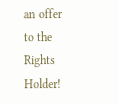an offer to the Rights Holder!